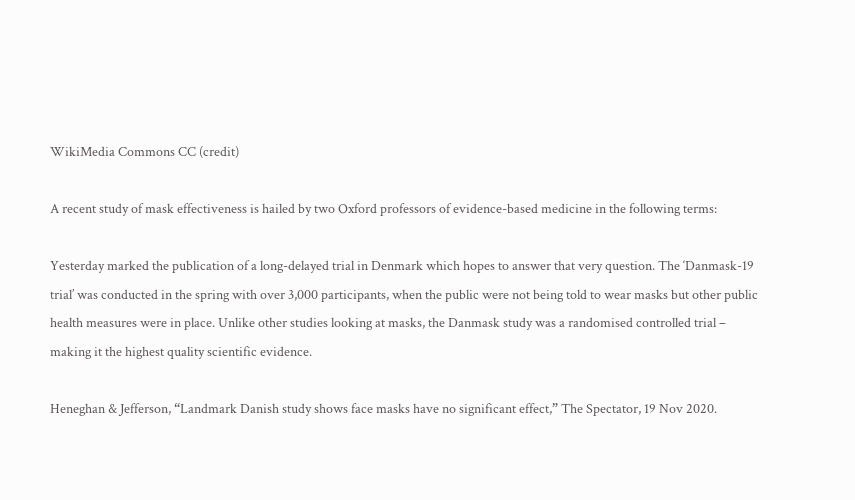WikiMedia Commons CC (credit)

A recent study of mask effectiveness is hailed by two Oxford professors of evidence-based medicine in the following terms:

Yesterday marked the publication of a long-delayed trial in Denmark which hopes to answer that very question. The ‘Danmask-19 trial’ was conducted in the spring with over 3,000 participants, when the public were not being told to wear masks but other public health measures were in place. Unlike other studies looking at masks, the Danmask study was a randomised controlled trial – making it the highest quality scientific evidence.

Heneghan & Jefferson, “Landmark Danish study shows face masks have no significant effect,” The Spectator, 19 Nov 2020.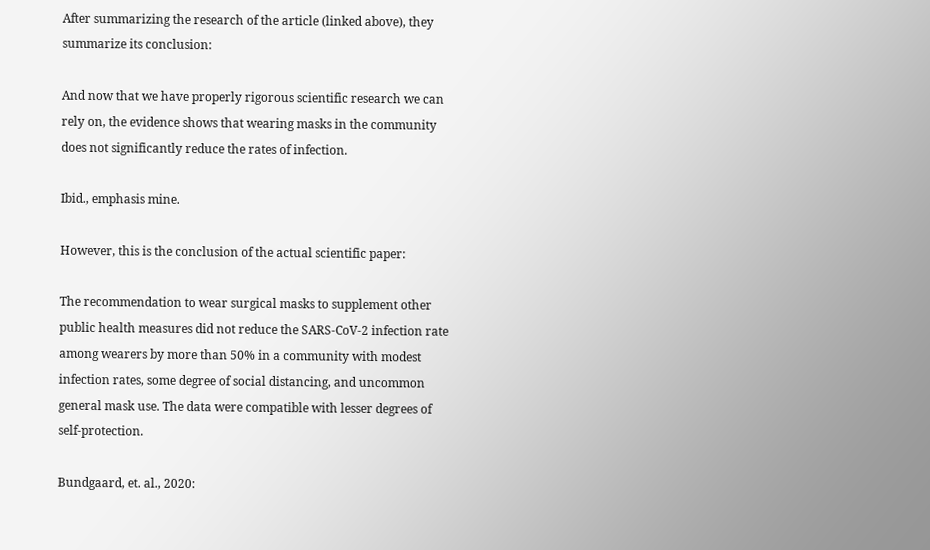After summarizing the research of the article (linked above), they summarize its conclusion:

And now that we have properly rigorous scientific research we can rely on, the evidence shows that wearing masks in the community does not significantly reduce the rates of infection.

Ibid., emphasis mine.

However, this is the conclusion of the actual scientific paper:

The recommendation to wear surgical masks to supplement other public health measures did not reduce the SARS-CoV-2 infection rate among wearers by more than 50% in a community with modest infection rates, some degree of social distancing, and uncommon general mask use. The data were compatible with lesser degrees of self-protection.

Bundgaard, et. al., 2020: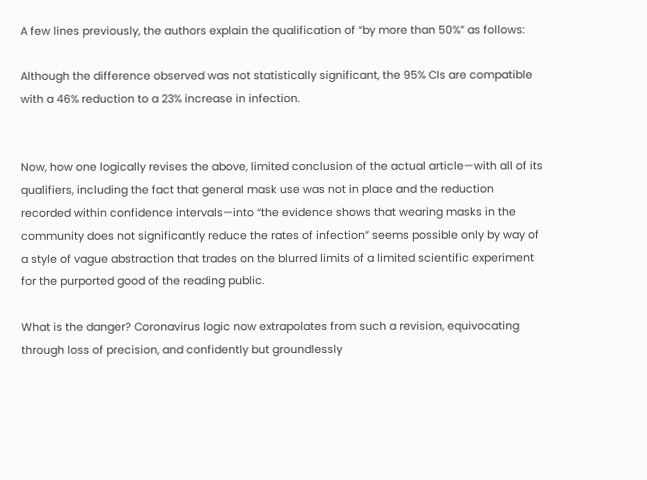A few lines previously, the authors explain the qualification of “by more than 50%” as follows:

Although the difference observed was not statistically significant, the 95% CIs are compatible with a 46% reduction to a 23% increase in infection.


Now, how one logically revises the above, limited conclusion of the actual article—with all of its qualifiers, including the fact that general mask use was not in place and the reduction recorded within confidence intervals—into “the evidence shows that wearing masks in the community does not significantly reduce the rates of infection” seems possible only by way of a style of vague abstraction that trades on the blurred limits of a limited scientific experiment for the purported good of the reading public.

What is the danger? Coronavirus logic now extrapolates from such a revision, equivocating through loss of precision, and confidently but groundlessly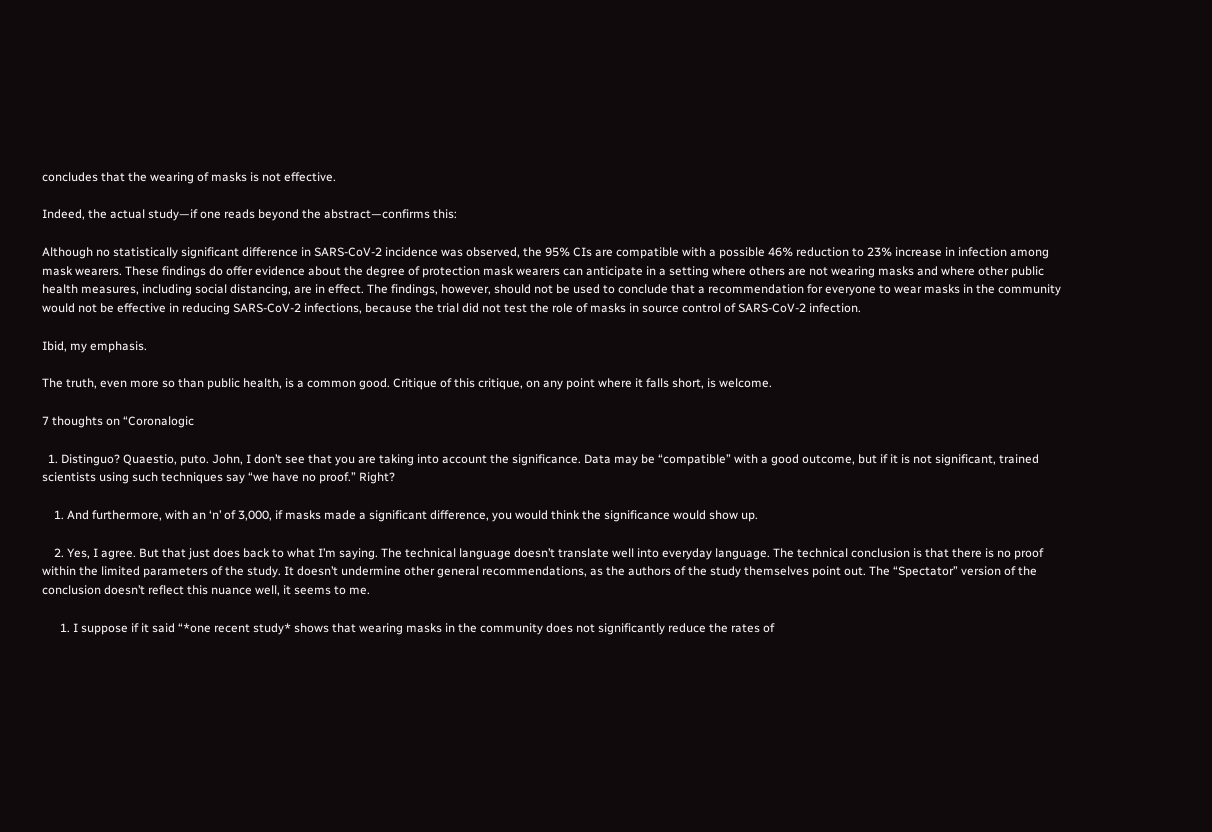concludes that the wearing of masks is not effective.

Indeed, the actual study—if one reads beyond the abstract—confirms this:

Although no statistically significant difference in SARS-CoV-2 incidence was observed, the 95% CIs are compatible with a possible 46% reduction to 23% increase in infection among mask wearers. These findings do offer evidence about the degree of protection mask wearers can anticipate in a setting where others are not wearing masks and where other public health measures, including social distancing, are in effect. The findings, however, should not be used to conclude that a recommendation for everyone to wear masks in the community would not be effective in reducing SARS-CoV-2 infections, because the trial did not test the role of masks in source control of SARS-CoV-2 infection.

Ibid, my emphasis.

The truth, even more so than public health, is a common good. Critique of this critique, on any point where it falls short, is welcome.

7 thoughts on “Coronalogic

  1. Distinguo? Quaestio, puto. John, I don’t see that you are taking into account the significance. Data may be “compatible” with a good outcome, but if it is not significant, trained scientists using such techniques say “we have no proof.” Right?

    1. And furthermore, with an ‘n’ of 3,000, if masks made a significant difference, you would think the significance would show up.

    2. Yes, I agree. But that just does back to what I’m saying. The technical language doesn’t translate well into everyday language. The technical conclusion is that there is no proof within the limited parameters of the study. It doesn’t undermine other general recommendations, as the authors of the study themselves point out. The “Spectator” version of the conclusion doesn’t reflect this nuance well, it seems to me.

      1. I suppose if it said “*one recent study* shows that wearing masks in the community does not significantly reduce the rates of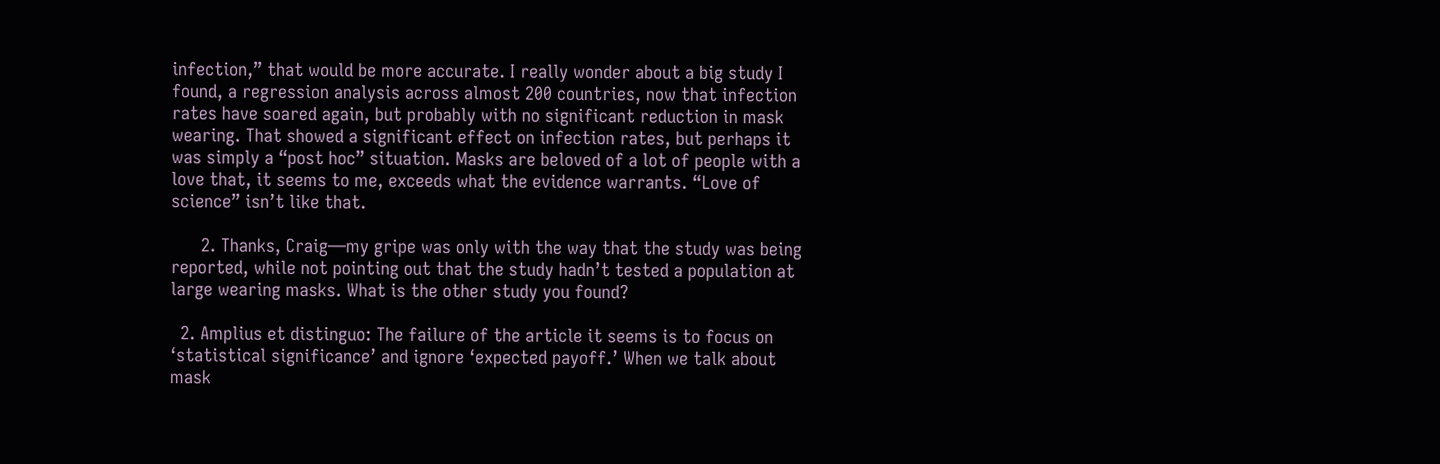infection,” that would be more accurate. I really wonder about a big study I found, a regression analysis across almost 200 countries, now that infection rates have soared again, but probably with no significant reduction in mask wearing. That showed a significant effect on infection rates, but perhaps it was simply a “post hoc” situation. Masks are beloved of a lot of people with a love that, it seems to me, exceeds what the evidence warrants. “Love of science” isn’t like that.

      2. Thanks, Craig—my gripe was only with the way that the study was being reported, while not pointing out that the study hadn’t tested a population at large wearing masks. What is the other study you found?

  2. Amplius et distinguo: The failure of the article it seems is to focus on ‘statistical significance’ and ignore ‘expected payoff.’ When we talk about mask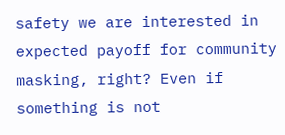safety we are interested in expected payoff for community masking, right? Even if something is not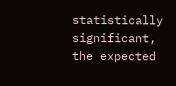statistically significant, the expected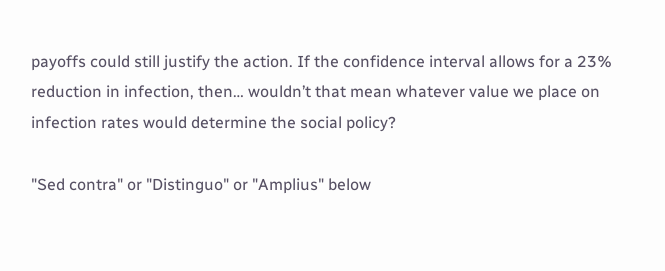payoffs could still justify the action. If the confidence interval allows for a 23% reduction in infection, then… wouldn’t that mean whatever value we place on infection rates would determine the social policy?

"Sed contra" or "Distinguo" or "Amplius" below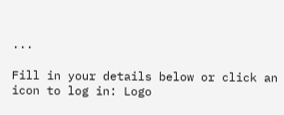...

Fill in your details below or click an icon to log in: Logo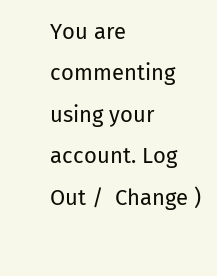You are commenting using your account. Log Out /  Change )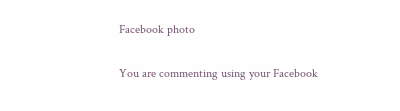Facebook photo

You are commenting using your Facebook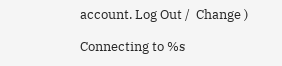account. Log Out /  Change )

Connecting to %s